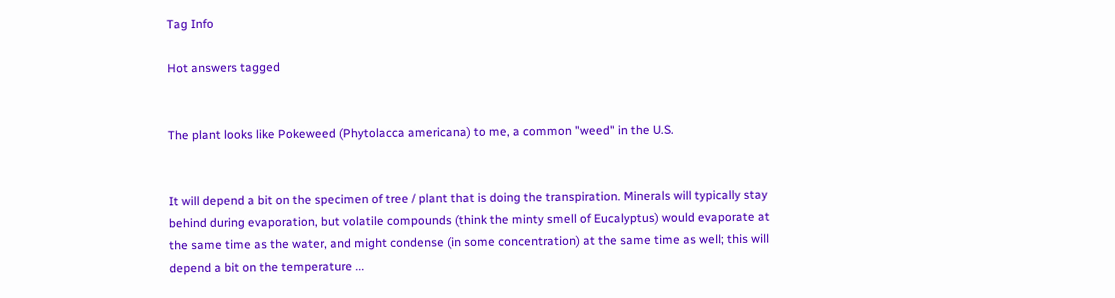Tag Info

Hot answers tagged


The plant looks like Pokeweed (Phytolacca americana) to me, a common "weed" in the U.S.


It will depend a bit on the specimen of tree / plant that is doing the transpiration. Minerals will typically stay behind during evaporation, but volatile compounds (think the minty smell of Eucalyptus) would evaporate at the same time as the water, and might condense (in some concentration) at the same time as well; this will depend a bit on the temperature ...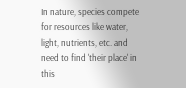In nature, species compete for resources like water, light, nutrients, etc. and need to find 'their place' in this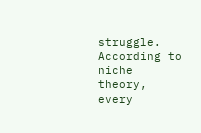struggle. According to niche theory, every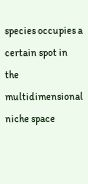species occupies a certain spot in the multidimensional niche space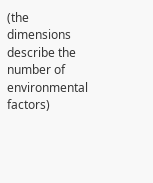(the dimensions describe the number of environmental factors)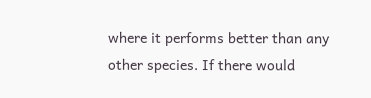where it performs better than any other species. If there would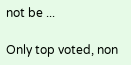not be ...

Only top voted, non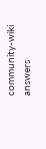community-wiki answers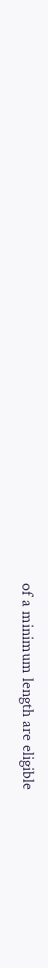of a minimum length are eligible